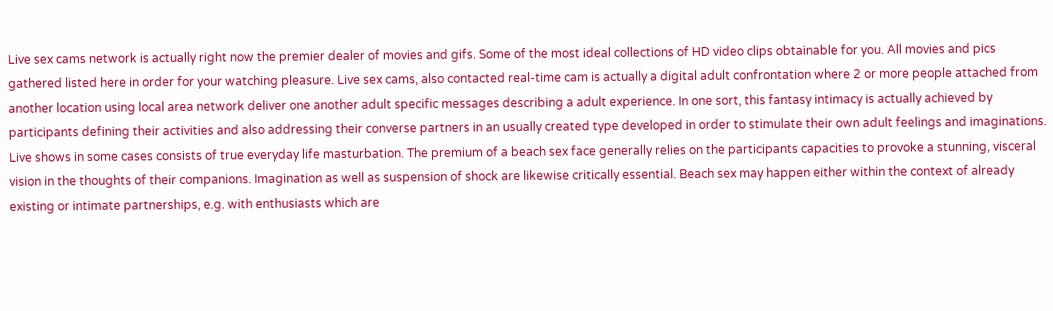Live sex cams network is actually right now the premier dealer of movies and gifs. Some of the most ideal collections of HD video clips obtainable for you. All movies and pics gathered listed here in order for your watching pleasure. Live sex cams, also contacted real-time cam is actually a digital adult confrontation where 2 or more people attached from another location using local area network deliver one another adult specific messages describing a adult experience. In one sort, this fantasy intimacy is actually achieved by participants defining their activities and also addressing their converse partners in an usually created type developed in order to stimulate their own adult feelings and imaginations. Live shows in some cases consists of true everyday life masturbation. The premium of a beach sex face generally relies on the participants capacities to provoke a stunning, visceral vision in the thoughts of their companions. Imagination as well as suspension of shock are likewise critically essential. Beach sex may happen either within the context of already existing or intimate partnerships, e.g. with enthusiasts which are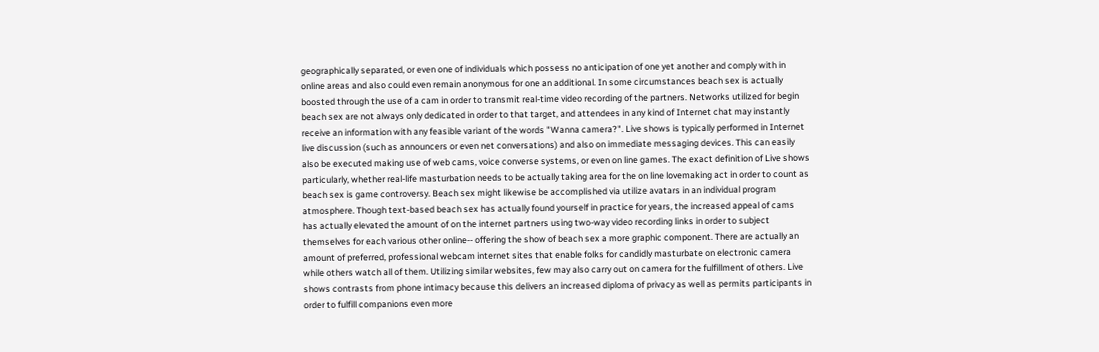geographically separated, or even one of individuals which possess no anticipation of one yet another and comply with in online areas and also could even remain anonymous for one an additional. In some circumstances beach sex is actually boosted through the use of a cam in order to transmit real-time video recording of the partners. Networks utilized for begin beach sex are not always only dedicated in order to that target, and attendees in any kind of Internet chat may instantly receive an information with any feasible variant of the words "Wanna camera?". Live shows is typically performed in Internet live discussion (such as announcers or even net conversations) and also on immediate messaging devices. This can easily also be executed making use of web cams, voice converse systems, or even on line games. The exact definition of Live shows particularly, whether real-life masturbation needs to be actually taking area for the on line lovemaking act in order to count as beach sex is game controversy. Beach sex might likewise be accomplished via utilize avatars in an individual program atmosphere. Though text-based beach sex has actually found yourself in practice for years, the increased appeal of cams has actually elevated the amount of on the internet partners using two-way video recording links in order to subject themselves for each various other online-- offering the show of beach sex a more graphic component. There are actually an amount of preferred, professional webcam internet sites that enable folks for candidly masturbate on electronic camera while others watch all of them. Utilizing similar websites, few may also carry out on camera for the fulfillment of others. Live shows contrasts from phone intimacy because this delivers an increased diploma of privacy as well as permits participants in order to fulfill companions even more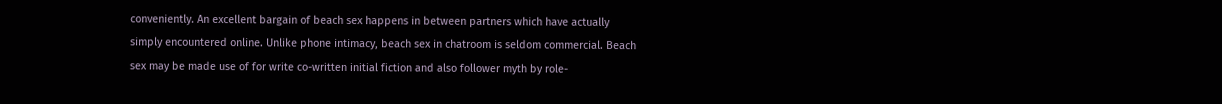conveniently. An excellent bargain of beach sex happens in between partners which have actually simply encountered online. Unlike phone intimacy, beach sex in chatroom is seldom commercial. Beach sex may be made use of for write co-written initial fiction and also follower myth by role-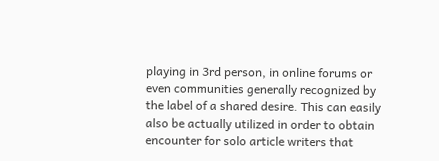playing in 3rd person, in online forums or even communities generally recognized by the label of a shared desire. This can easily also be actually utilized in order to obtain encounter for solo article writers that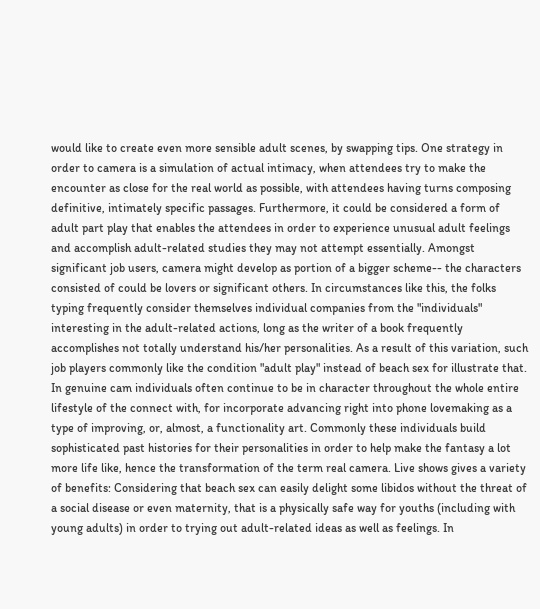would like to create even more sensible adult scenes, by swapping tips. One strategy in order to camera is a simulation of actual intimacy, when attendees try to make the encounter as close for the real world as possible, with attendees having turns composing definitive, intimately specific passages. Furthermore, it could be considered a form of adult part play that enables the attendees in order to experience unusual adult feelings and accomplish adult-related studies they may not attempt essentially. Amongst significant job users, camera might develop as portion of a bigger scheme-- the characters consisted of could be lovers or significant others. In circumstances like this, the folks typing frequently consider themselves individual companies from the "individuals" interesting in the adult-related actions, long as the writer of a book frequently accomplishes not totally understand his/her personalities. As a result of this variation, such job players commonly like the condition "adult play" instead of beach sex for illustrate that. In genuine cam individuals often continue to be in character throughout the whole entire lifestyle of the connect with, for incorporate advancing right into phone lovemaking as a type of improving, or, almost, a functionality art. Commonly these individuals build sophisticated past histories for their personalities in order to help make the fantasy a lot more life like, hence the transformation of the term real camera. Live shows gives a variety of benefits: Considering that beach sex can easily delight some libidos without the threat of a social disease or even maternity, that is a physically safe way for youths (including with young adults) in order to trying out adult-related ideas as well as feelings. In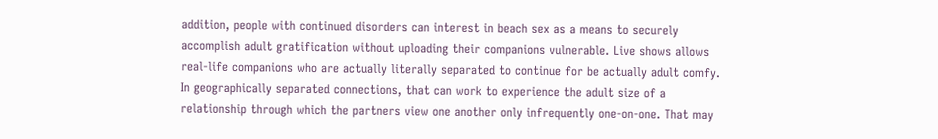addition, people with continued disorders can interest in beach sex as a means to securely accomplish adult gratification without uploading their companions vulnerable. Live shows allows real-life companions who are actually literally separated to continue for be actually adult comfy. In geographically separated connections, that can work to experience the adult size of a relationship through which the partners view one another only infrequently one-on-one. That may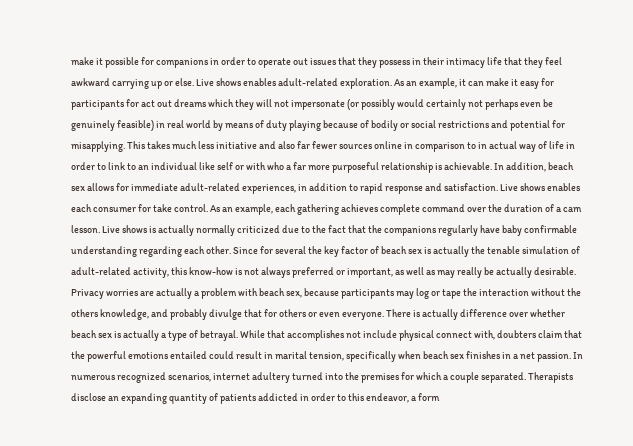make it possible for companions in order to operate out issues that they possess in their intimacy life that they feel awkward carrying up or else. Live shows enables adult-related exploration. As an example, it can make it easy for participants for act out dreams which they will not impersonate (or possibly would certainly not perhaps even be genuinely feasible) in real world by means of duty playing because of bodily or social restrictions and potential for misapplying. This takes much less initiative and also far fewer sources online in comparison to in actual way of life in order to link to an individual like self or with who a far more purposeful relationship is achievable. In addition, beach sex allows for immediate adult-related experiences, in addition to rapid response and satisfaction. Live shows enables each consumer for take control. As an example, each gathering achieves complete command over the duration of a cam lesson. Live shows is actually normally criticized due to the fact that the companions regularly have baby confirmable understanding regarding each other. Since for several the key factor of beach sex is actually the tenable simulation of adult-related activity, this know-how is not always preferred or important, as well as may really be actually desirable. Privacy worries are actually a problem with beach sex, because participants may log or tape the interaction without the others knowledge, and probably divulge that for others or even everyone. There is actually difference over whether beach sex is actually a type of betrayal. While that accomplishes not include physical connect with, doubters claim that the powerful emotions entailed could result in marital tension, specifically when beach sex finishes in a net passion. In numerous recognized scenarios, internet adultery turned into the premises for which a couple separated. Therapists disclose an expanding quantity of patients addicted in order to this endeavor, a form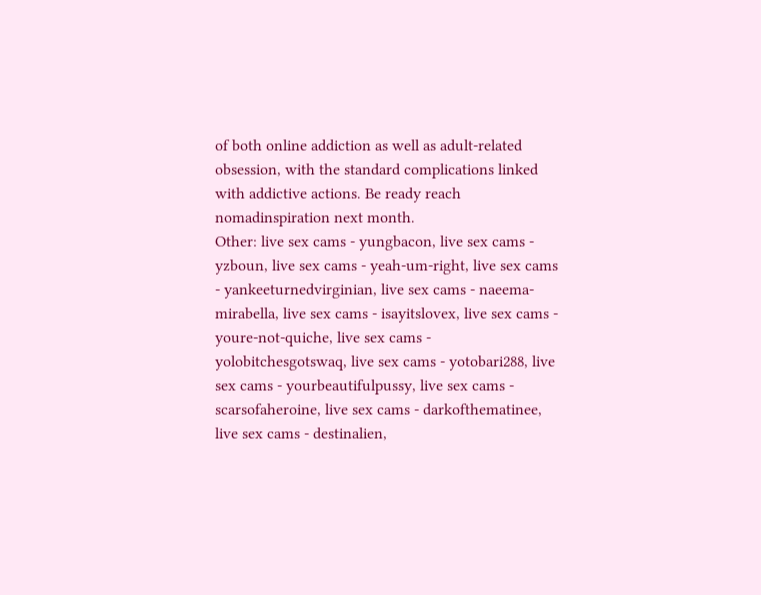of both online addiction as well as adult-related obsession, with the standard complications linked with addictive actions. Be ready reach nomadinspiration next month.
Other: live sex cams - yungbacon, live sex cams - yzboun, live sex cams - yeah-um-right, live sex cams - yankeeturnedvirginian, live sex cams - naeema-mirabella, live sex cams - isayitslovex, live sex cams - youre-not-quiche, live sex cams - yolobitchesgotswaq, live sex cams - yotobari288, live sex cams - yourbeautifulpussy, live sex cams - scarsofaheroine, live sex cams - darkofthematinee, live sex cams - destinalien,